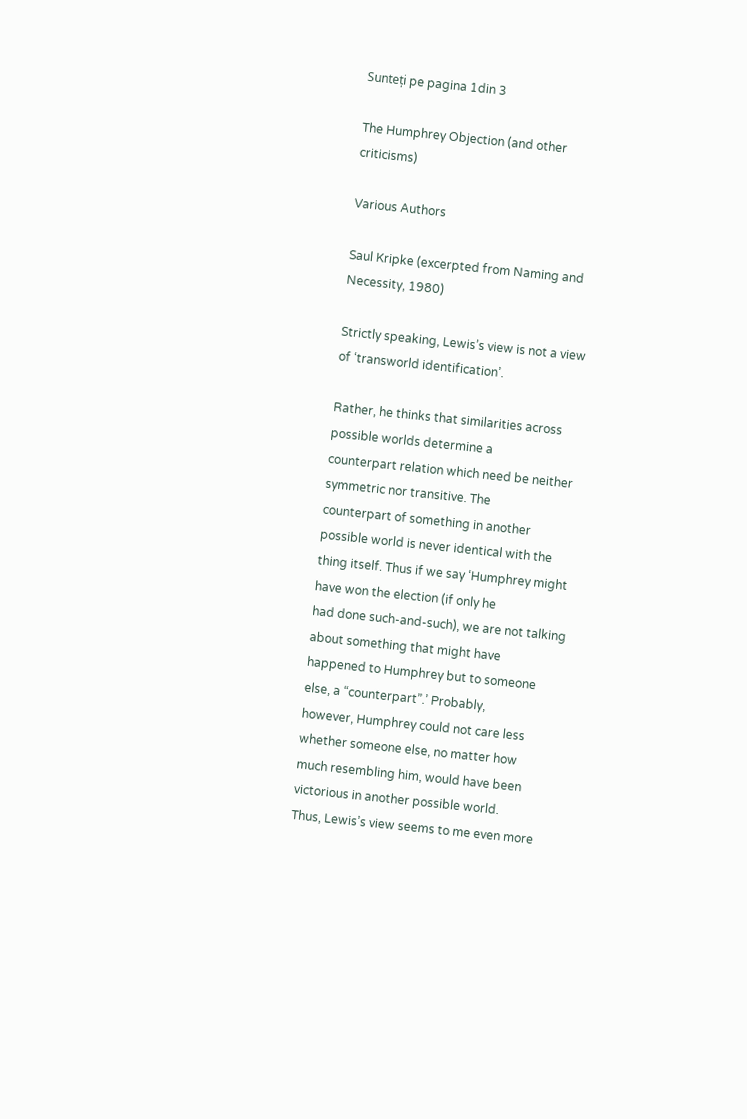Sunteți pe pagina 1din 3

The Humphrey Objection (and other criticisms)

Various Authors

Saul Kripke (excerpted from Naming and Necessity, 1980)

Strictly speaking, Lewis’s view is not a view of ‘transworld identification’.

Rather, he thinks that similarities across possible worlds determine a
counterpart relation which need be neither symmetric nor transitive. The
counterpart of something in another possible world is never identical with the
thing itself. Thus if we say ‘Humphrey might have won the election (if only he
had done such-and-such), we are not talking about something that might have
happened to Humphrey but to someone else, a “counterpart”.’ Probably,
however, Humphrey could not care less whether someone else, no matter how
much resembling him, would have been victorious in another possible world.
Thus, Lewis’s view seems to me even more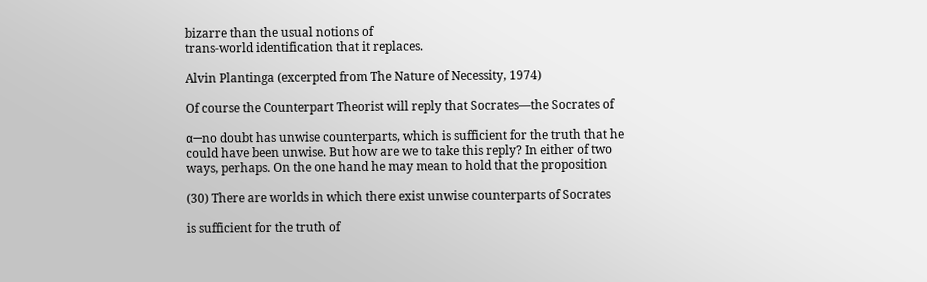bizarre than the usual notions of
trans-world identification that it replaces.

Alvin Plantinga (excerpted from The Nature of Necessity, 1974)

Of course the Counterpart Theorist will reply that Socrates—the Socrates of

α—no doubt has unwise counterparts, which is sufficient for the truth that he
could have been unwise. But how are we to take this reply? In either of two
ways, perhaps. On the one hand he may mean to hold that the proposition

(30) There are worlds in which there exist unwise counterparts of Socrates

is sufficient for the truth of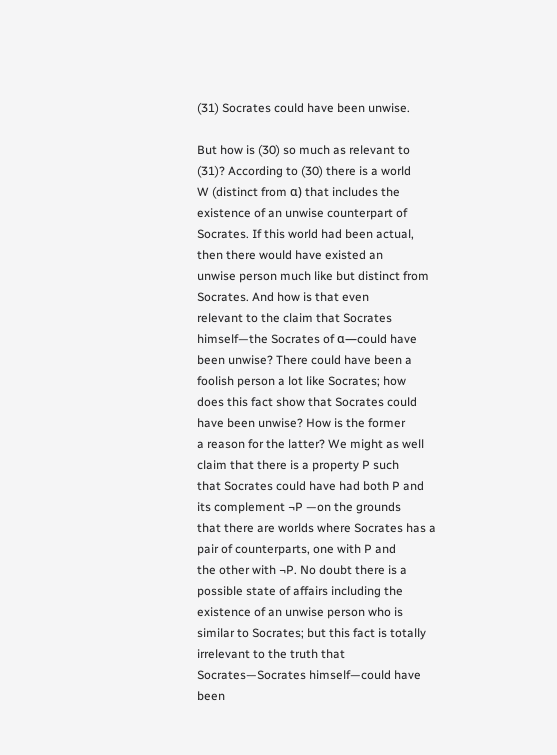(31) Socrates could have been unwise.

But how is (30) so much as relevant to (31)? According to (30) there is a world
W (distinct from α) that includes the existence of an unwise counterpart of
Socrates. If this world had been actual, then there would have existed an
unwise person much like but distinct from Socrates. And how is that even
relevant to the claim that Socrates himself—the Socrates of α—could have
been unwise? There could have been a foolish person a lot like Socrates; how
does this fact show that Socrates could have been unwise? How is the former
a reason for the latter? We might as well claim that there is a property P such
that Socrates could have had both P and its complement ¬P —on the grounds
that there are worlds where Socrates has a pair of counterparts, one with P and
the other with ¬P. No doubt there is a possible state of affairs including the
existence of an unwise person who is similar to Socrates; but this fact is totally
irrelevant to the truth that Socrates—Socrates himself—could have been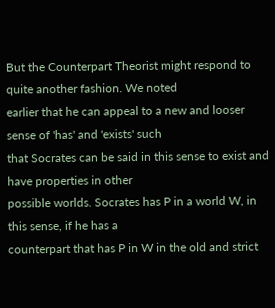But the Counterpart Theorist might respond to quite another fashion. We noted
earlier that he can appeal to a new and looser sense of 'has' and 'exists' such
that Socrates can be said in this sense to exist and have properties in other
possible worlds. Socrates has P in a world W, in this sense, if he has a
counterpart that has P in W in the old and strict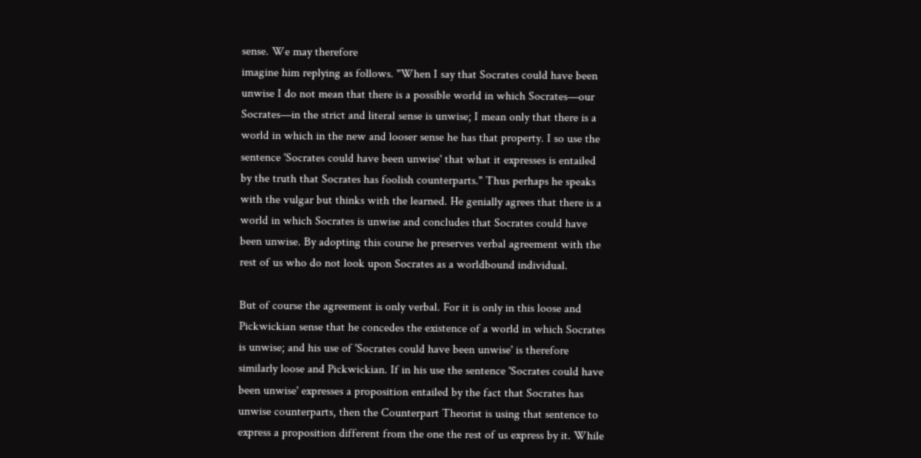sense. We may therefore
imagine him replying as follows. "When I say that Socrates could have been
unwise I do not mean that there is a possible world in which Socrates—our
Socrates—in the strict and literal sense is unwise; I mean only that there is a
world in which in the new and looser sense he has that property. I so use the
sentence 'Socrates could have been unwise' that what it expresses is entailed
by the truth that Socrates has foolish counterparts." Thus perhaps he speaks
with the vulgar but thinks with the learned. He genially agrees that there is a
world in which Socrates is unwise and concludes that Socrates could have
been unwise. By adopting this course he preserves verbal agreement with the
rest of us who do not look upon Socrates as a worldbound individual.

But of course the agreement is only verbal. For it is only in this loose and
Pickwickian sense that he concedes the existence of a world in which Socrates
is unwise; and his use of 'Socrates could have been unwise' is therefore
similarly loose and Pickwickian. If in his use the sentence 'Socrates could have
been unwise' expresses a proposition entailed by the fact that Socrates has
unwise counterparts, then the Counterpart Theorist is using that sentence to
express a proposition different from the one the rest of us express by it. While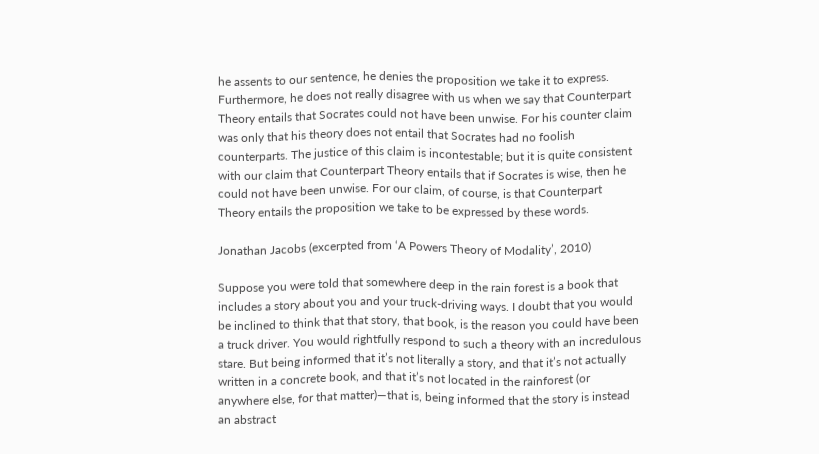he assents to our sentence, he denies the proposition we take it to express.
Furthermore, he does not really disagree with us when we say that Counterpart
Theory entails that Socrates could not have been unwise. For his counter claim
was only that his theory does not entail that Socrates had no foolish
counterparts. The justice of this claim is incontestable; but it is quite consistent
with our claim that Counterpart Theory entails that if Socrates is wise, then he
could not have been unwise. For our claim, of course, is that Counterpart
Theory entails the proposition we take to be expressed by these words.

Jonathan Jacobs (excerpted from ‘A Powers Theory of Modality’, 2010)

Suppose you were told that somewhere deep in the rain forest is a book that
includes a story about you and your truck-driving ways. I doubt that you would
be inclined to think that that story, that book, is the reason you could have been
a truck driver. You would rightfully respond to such a theory with an incredulous
stare. But being informed that it’s not literally a story, and that it’s not actually
written in a concrete book, and that it’s not located in the rainforest (or
anywhere else, for that matter)—that is, being informed that the story is instead
an abstract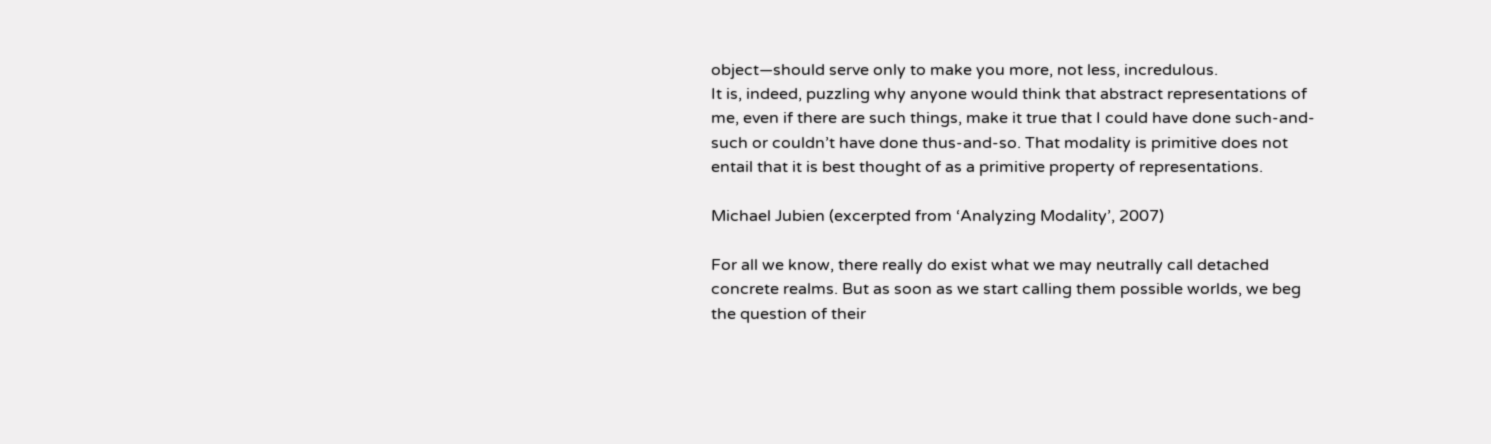object—should serve only to make you more, not less, incredulous.
It is, indeed, puzzling why anyone would think that abstract representations of
me, even if there are such things, make it true that I could have done such-and-
such or couldn’t have done thus-and-so. That modality is primitive does not
entail that it is best thought of as a primitive property of representations.

Michael Jubien (excerpted from ‘Analyzing Modality’, 2007)

For all we know, there really do exist what we may neutrally call detached
concrete realms. But as soon as we start calling them possible worlds, we beg
the question of their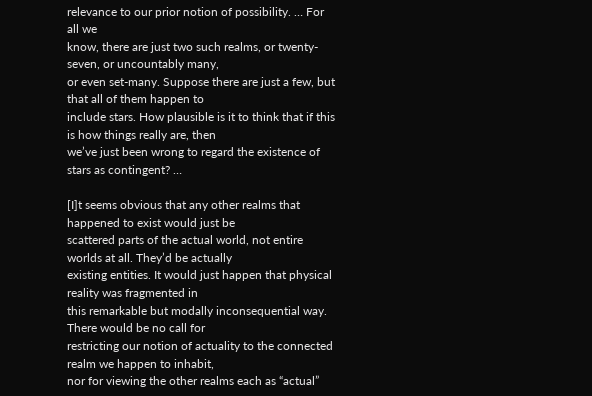relevance to our prior notion of possibility. … For all we
know, there are just two such realms, or twenty-seven, or uncountably many,
or even set-many. Suppose there are just a few, but that all of them happen to
include stars. How plausible is it to think that if this is how things really are, then
we’ve just been wrong to regard the existence of stars as contingent? …

[I]t seems obvious that any other realms that happened to exist would just be
scattered parts of the actual world, not entire worlds at all. They’d be actually
existing entities. It would just happen that physical reality was fragmented in
this remarkable but modally inconsequential way. There would be no call for
restricting our notion of actuality to the connected realm we happen to inhabit,
nor for viewing the other realms each as “actual”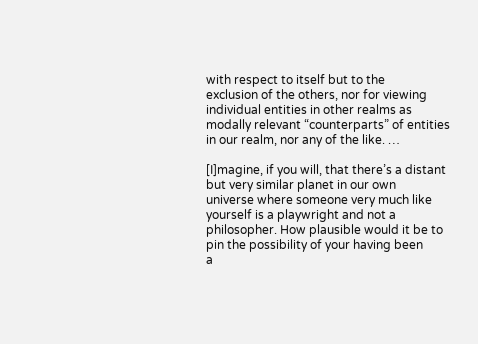with respect to itself but to the
exclusion of the others, nor for viewing individual entities in other realms as
modally relevant “counterparts” of entities in our realm, nor any of the like. …

[I]magine, if you will, that there’s a distant but very similar planet in our own
universe where someone very much like yourself is a playwright and not a
philosopher. How plausible would it be to pin the possibility of your having been
a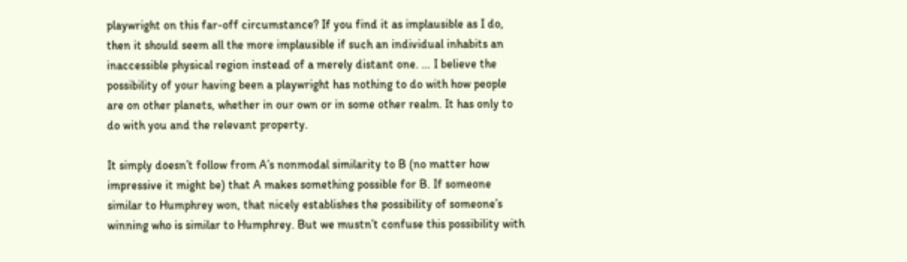playwright on this far-off circumstance? If you find it as implausible as I do,
then it should seem all the more implausible if such an individual inhabits an
inaccessible physical region instead of a merely distant one. … I believe the
possibility of your having been a playwright has nothing to do with how people
are on other planets, whether in our own or in some other realm. It has only to
do with you and the relevant property.

It simply doesn’t follow from A’s nonmodal similarity to B (no matter how
impressive it might be) that A makes something possible for B. If someone
similar to Humphrey won, that nicely establishes the possibility of someone’s
winning who is similar to Humphrey. But we mustn’t confuse this possibility with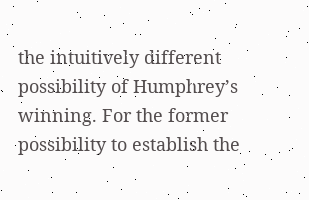the intuitively different possibility of Humphrey’s winning. For the former
possibility to establish the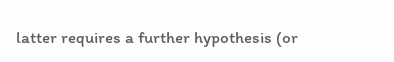latter requires a further hypothesis (or